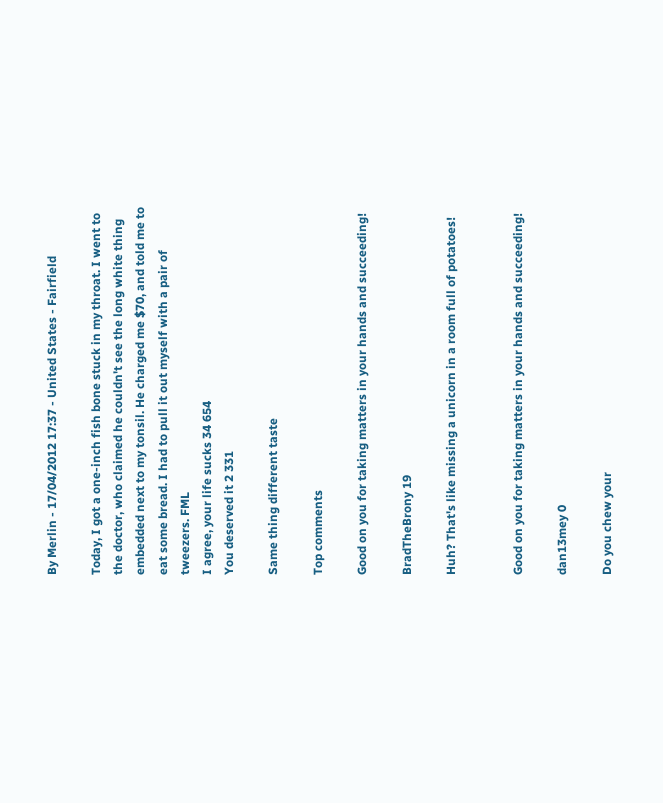By Merlin - 17/04/2012 17:37 - United States - Fairfield

Today, I got a one-inch fish bone stuck in my throat. I went to the doctor, who claimed he couldn't see the long white thing embedded next to my tonsil. He charged me $70, and told me to eat some bread. I had to pull it out myself with a pair of tweezers. FML
I agree, your life sucks 34 654
You deserved it 2 331

Same thing different taste

Top comments

Good on you for taking matters in your hands and succeeding!

BradTheBrony 19

Huh? That's like missing a unicorn in a room full of potatoes!


Good on you for taking matters in your hands and succeeding!

dan13mey 0

Do you chew your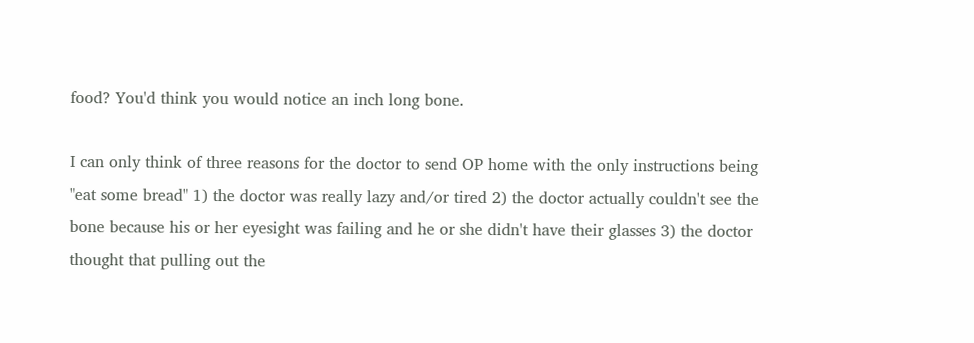food? You'd think you would notice an inch long bone.

I can only think of three reasons for the doctor to send OP home with the only instructions being "eat some bread" 1) the doctor was really lazy and/or tired 2) the doctor actually couldn't see the bone because his or her eyesight was failing and he or she didn't have their glasses 3) the doctor thought that pulling out the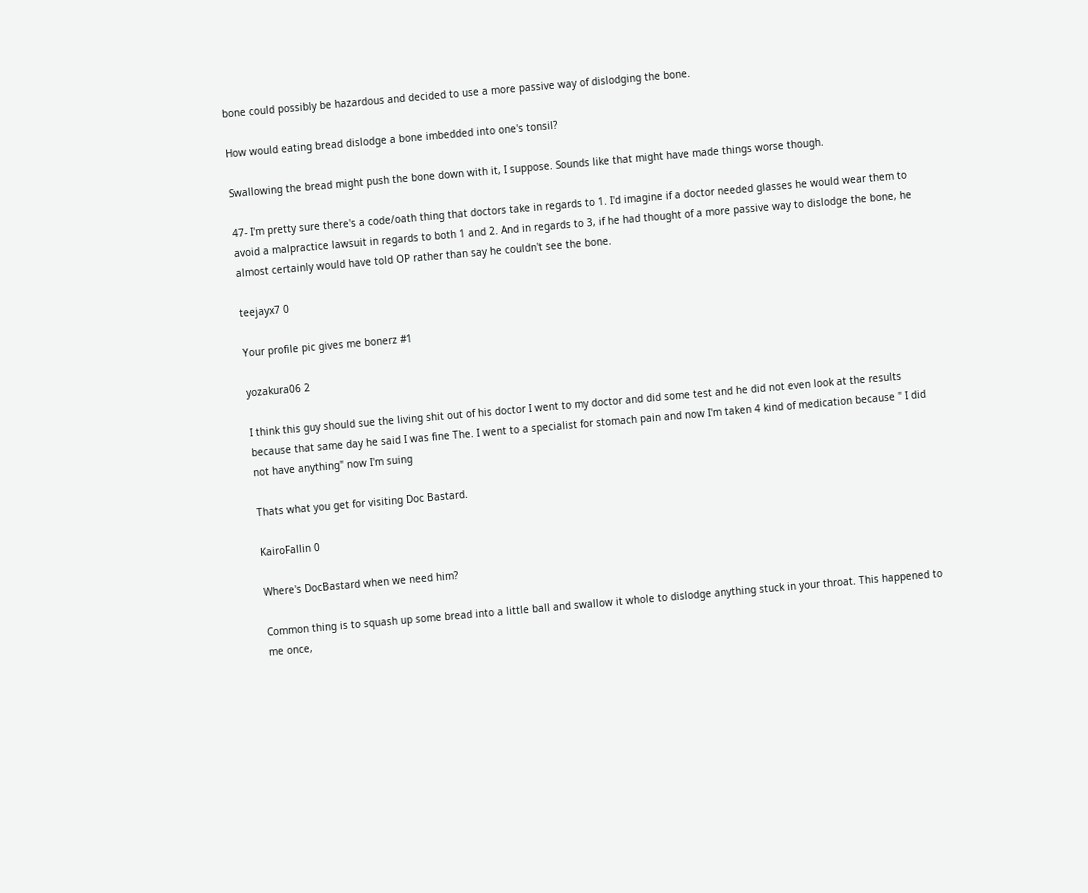bone could possibly be hazardous and decided to use a more passive way of dislodging the bone.

How would eating bread dislodge a bone imbedded into one's tonsil?

Swallowing the bread might push the bone down with it, I suppose. Sounds like that might have made things worse though.

47- I'm pretty sure there's a code/oath thing that doctors take in regards to 1. I'd imagine if a doctor needed glasses he would wear them to avoid a malpractice lawsuit in regards to both 1 and 2. And in regards to 3, if he had thought of a more passive way to dislodge the bone, he almost certainly would have told OP rather than say he couldn't see the bone.

teejayx7 0

Your profile pic gives me bonerz #1

yozakura06 2

I think this guy should sue the living shit out of his doctor I went to my doctor and did some test and he did not even look at the results because that same day he said I was fine The. I went to a specialist for stomach pain and now I'm taken 4 kind of medication because " I did not have anything" now I'm suing

Thats what you get for visiting Doc Bastard.

KairoFallin 0

Where's DocBastard when we need him?

Common thing is to squash up some bread into a little ball and swallow it whole to dislodge anything stuck in your throat. This happened to me once,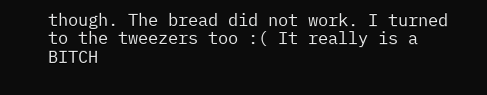though. The bread did not work. I turned to the tweezers too :( It really is a BITCH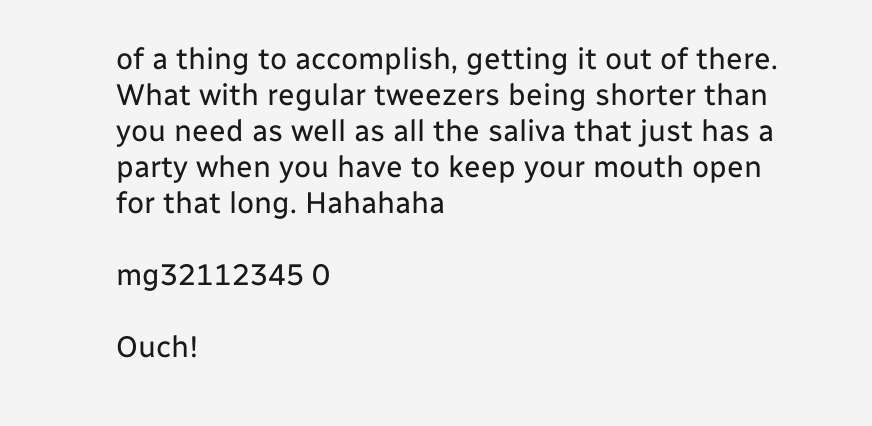of a thing to accomplish, getting it out of there. What with regular tweezers being shorter than you need as well as all the saliva that just has a party when you have to keep your mouth open for that long. Hahahaha

mg32112345 0

Ouch!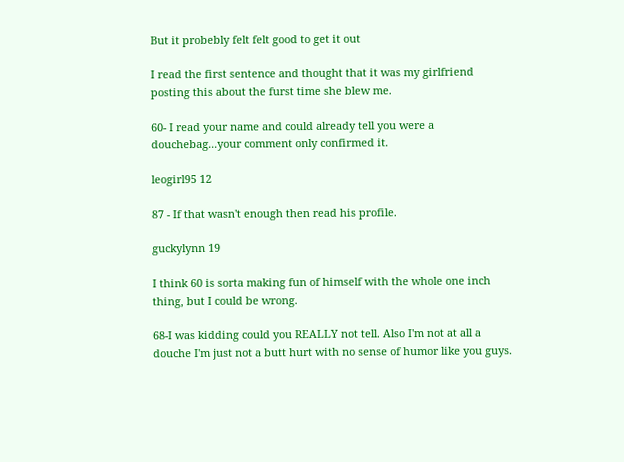But it probebly felt felt good to get it out

I read the first sentence and thought that it was my girlfriend posting this about the furst time she blew me.

60- I read your name and could already tell you were a douchebag...your comment only confirmed it.

leogirl95 12

87 - If that wasn't enough then read his profile.

guckylynn 19

I think 60 is sorta making fun of himself with the whole one inch thing, but I could be wrong.

68-I was kidding could you REALLY not tell. Also I'm not at all a douche I'm just not a butt hurt with no sense of humor like you guys.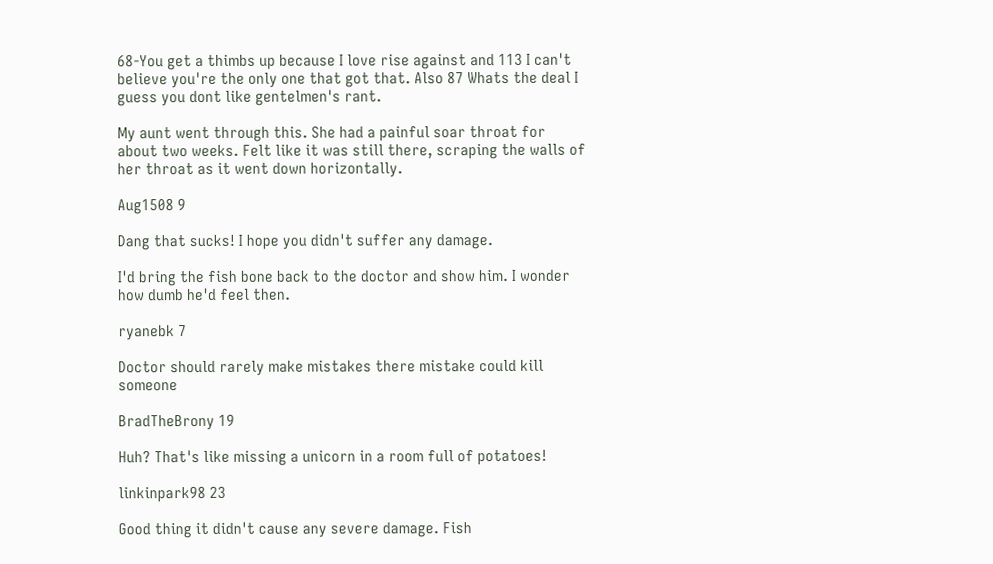68-You get a thimbs up because I love rise against and 113 I can't believe you're the only one that got that. Also 87 Whats the deal I guess you dont like gentelmen's rant.

My aunt went through this. She had a painful soar throat for about two weeks. Felt like it was still there, scraping the walls of her throat as it went down horizontally.

Aug1508 9

Dang that sucks! I hope you didn't suffer any damage.

I'd bring the fish bone back to the doctor and show him. I wonder how dumb he'd feel then.

ryanebk 7

Doctor should rarely make mistakes there mistake could kill someone

BradTheBrony 19

Huh? That's like missing a unicorn in a room full of potatoes!

linkinpark98 23

Good thing it didn't cause any severe damage. Fish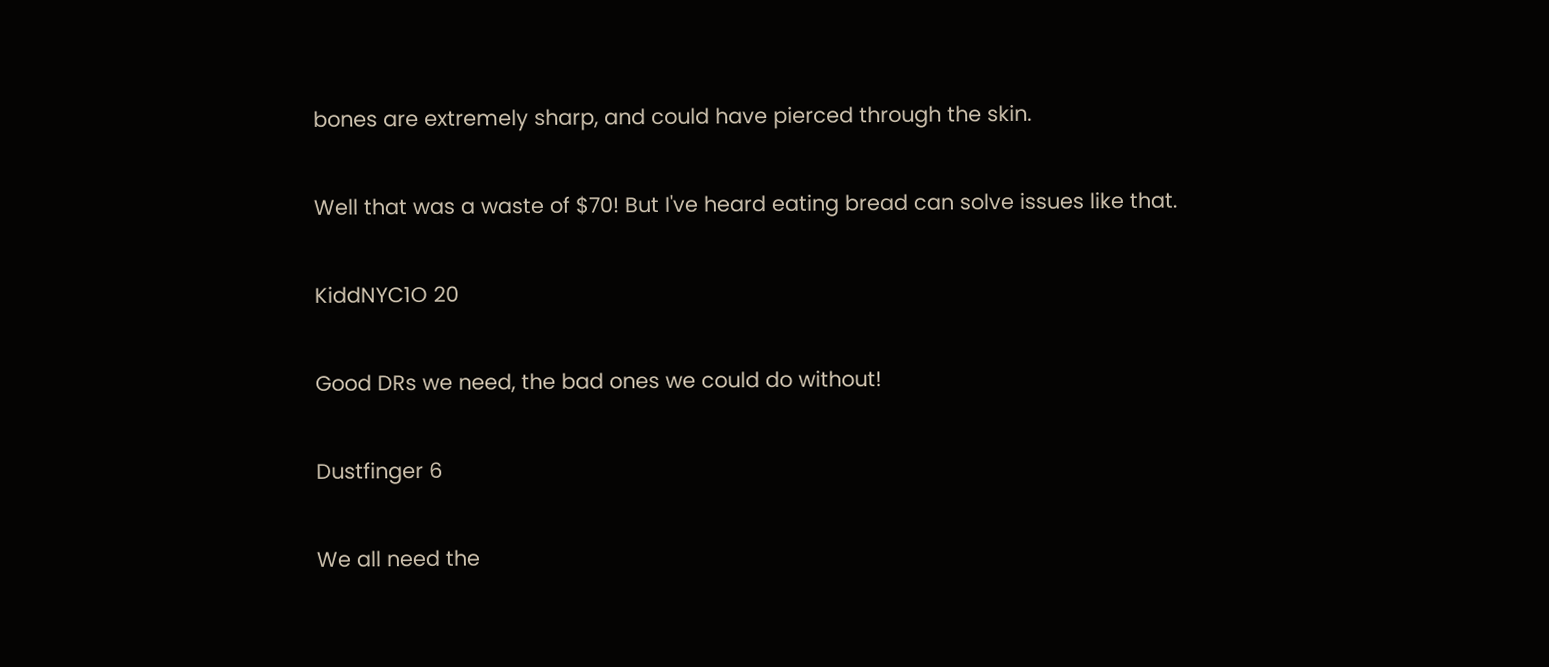bones are extremely sharp, and could have pierced through the skin.

Well that was a waste of $70! But I've heard eating bread can solve issues like that.

KiddNYC1O 20

Good DRs we need, the bad ones we could do without!

Dustfinger 6

We all need the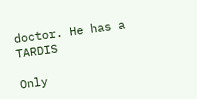doctor. He has a TARDIS

Only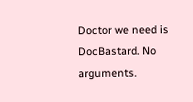Doctor we need is DocBastard. No arguments.